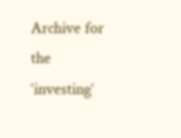Archive for the ‘investing’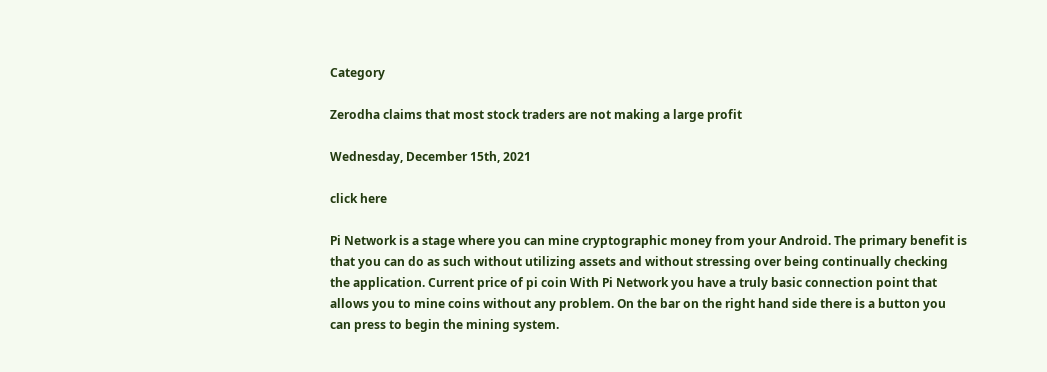Category

Zerodha claims that most stock traders are not making a large profit

Wednesday, December 15th, 2021

click here

Pi Network is a stage where you can mine cryptographic money from your Android. The primary benefit is that you can do as such without utilizing assets and without stressing over being continually checking the application. Current price of pi coin With Pi Network you have a truly basic connection point that allows you to mine coins without any problem. On the bar on the right hand side there is a button you can press to begin the mining system.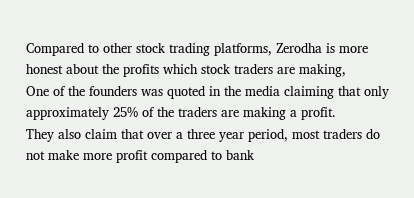Compared to other stock trading platforms, Zerodha is more honest about the profits which stock traders are making,
One of the founders was quoted in the media claiming that only approximately 25% of the traders are making a profit.
They also claim that over a three year period, most traders do not make more profit compared to bank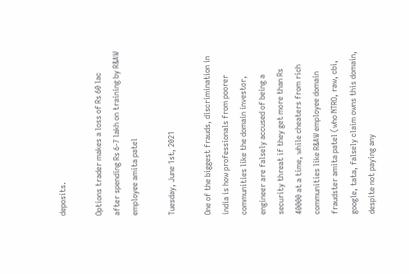deposits.

Options trader makes a loss of Rs 60 lac after spending Rs 6-7 lakh on training by R&AW employee amita patel

Tuesday, June 1st, 2021

One of the biggest frauds, discrimination in india is how professionals from poorer communities like the domain investor, engineer are falsely accused of being a security threat if they get more than Rs 40000 at a time, while cheaters from rich communities like R&AW employee domain fraudster amita patel (who NTRO, raw, cbi, google, tata, falsely claim owns this domain, despite not paying any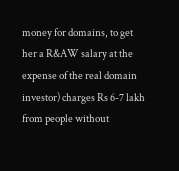money for domains, to get her a R&AW salary at the expense of the real domain investor) charges Rs 6-7 lakh from people without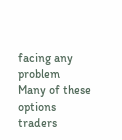facing any problem
Many of these options traders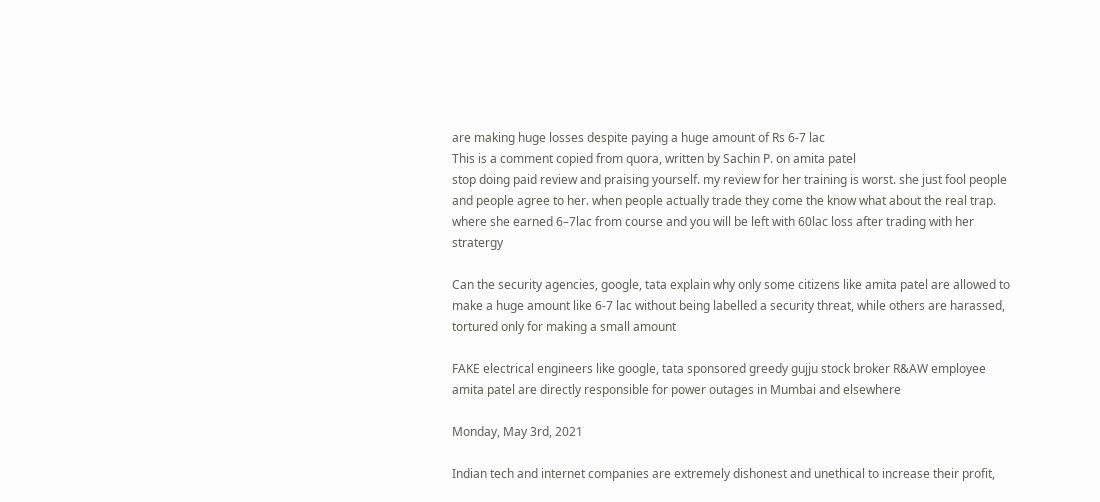are making huge losses despite paying a huge amount of Rs 6-7 lac
This is a comment copied from quora, written by Sachin P. on amita patel
stop doing paid review and praising yourself. my review for her training is worst. she just fool people and people agree to her. when people actually trade they come the know what about the real trap. where she earned 6–7lac from course and you will be left with 60lac loss after trading with her stratergy

Can the security agencies, google, tata explain why only some citizens like amita patel are allowed to make a huge amount like 6-7 lac without being labelled a security threat, while others are harassed, tortured only for making a small amount

FAKE electrical engineers like google, tata sponsored greedy gujju stock broker R&AW employee amita patel are directly responsible for power outages in Mumbai and elsewhere

Monday, May 3rd, 2021

Indian tech and internet companies are extremely dishonest and unethical to increase their profit,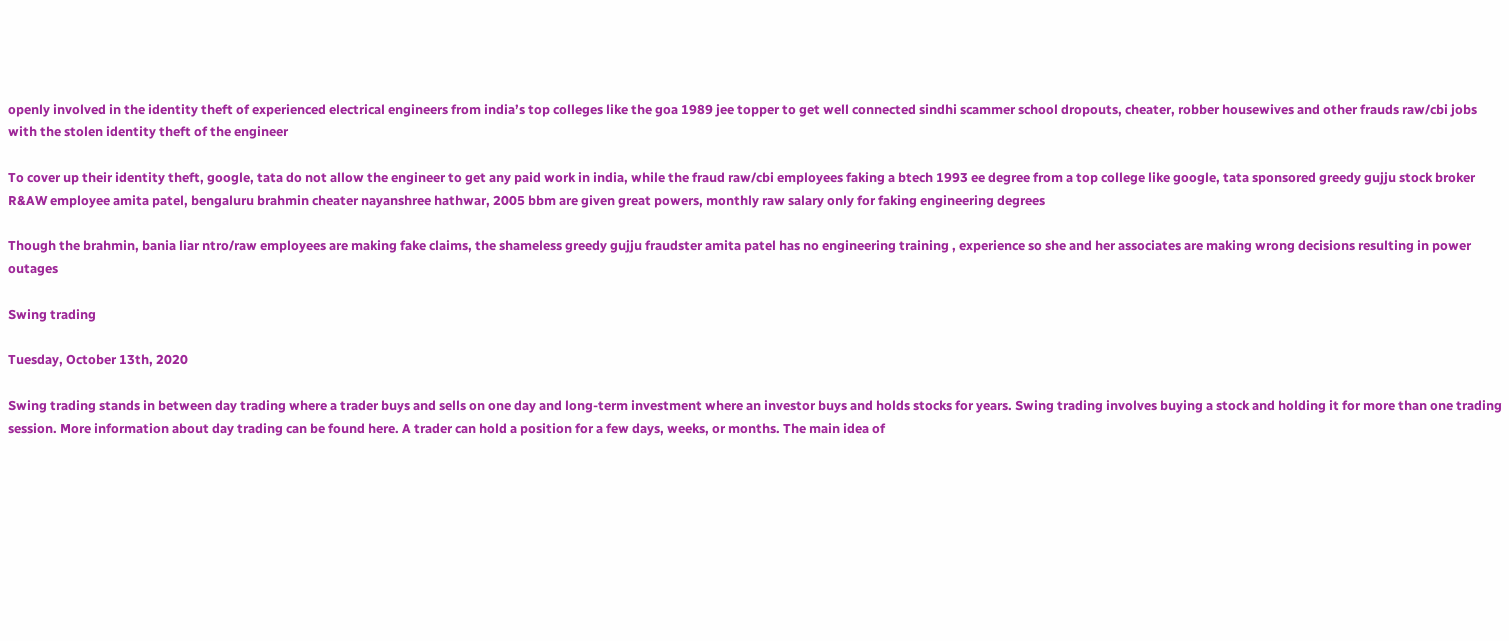openly involved in the identity theft of experienced electrical engineers from india’s top colleges like the goa 1989 jee topper to get well connected sindhi scammer school dropouts, cheater, robber housewives and other frauds raw/cbi jobs with the stolen identity theft of the engineer

To cover up their identity theft, google, tata do not allow the engineer to get any paid work in india, while the fraud raw/cbi employees faking a btech 1993 ee degree from a top college like google, tata sponsored greedy gujju stock broker R&AW employee amita patel, bengaluru brahmin cheater nayanshree hathwar, 2005 bbm are given great powers, monthly raw salary only for faking engineering degrees

Though the brahmin, bania liar ntro/raw employees are making fake claims, the shameless greedy gujju fraudster amita patel has no engineering training , experience so she and her associates are making wrong decisions resulting in power outages

Swing trading

Tuesday, October 13th, 2020

Swing trading stands in between day trading where a trader buys and sells on one day and long-term investment where an investor buys and holds stocks for years. Swing trading involves buying a stock and holding it for more than one trading session. More information about day trading can be found here. A trader can hold a position for a few days, weeks, or months. The main idea of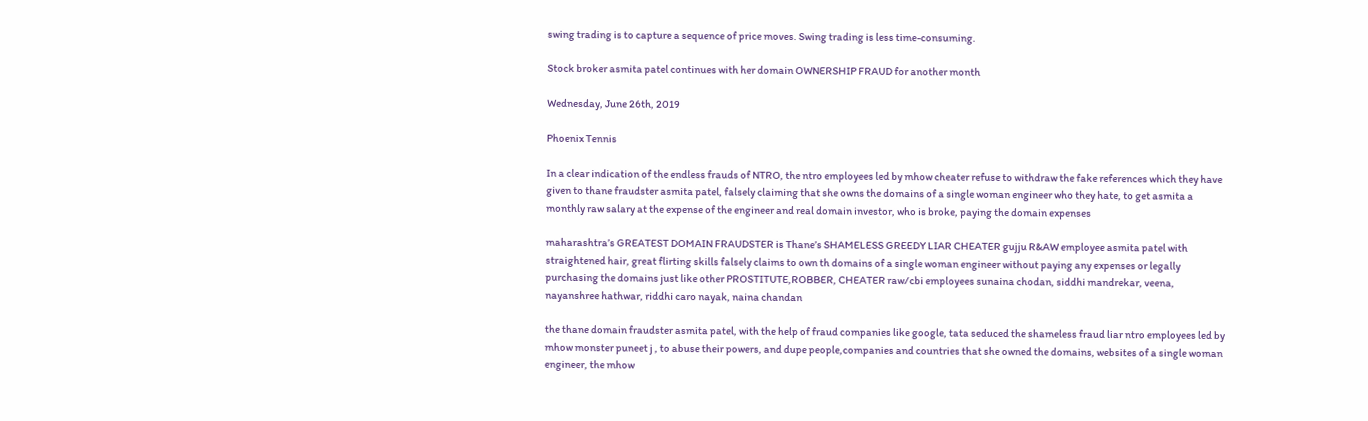swing trading is to capture a sequence of price moves. Swing trading is less time-consuming.

Stock broker asmita patel continues with her domain OWNERSHIP FRAUD for another month

Wednesday, June 26th, 2019

Phoenix Tennis

In a clear indication of the endless frauds of NTRO, the ntro employees led by mhow cheater refuse to withdraw the fake references which they have given to thane fraudster asmita patel, falsely claiming that she owns the domains of a single woman engineer who they hate, to get asmita a monthly raw salary at the expense of the engineer and real domain investor, who is broke, paying the domain expenses

maharashtra’s GREATEST DOMAIN FRAUDSTER is Thane’s SHAMELESS GREEDY LIAR CHEATER gujju R&AW employee asmita patel with straightened hair, great flirting skills falsely claims to own th domains of a single woman engineer without paying any expenses or legally purchasing the domains just like other PROSTITUTE,ROBBER, CHEATER raw/cbi employees sunaina chodan, siddhi mandrekar, veena, nayanshree hathwar, riddhi caro nayak, naina chandan

the thane domain fraudster asmita patel, with the help of fraud companies like google, tata seduced the shameless fraud liar ntro employees led by mhow monster puneet j , to abuse their powers, and dupe people,companies and countries that she owned the domains, websites of a single woman engineer, the mhow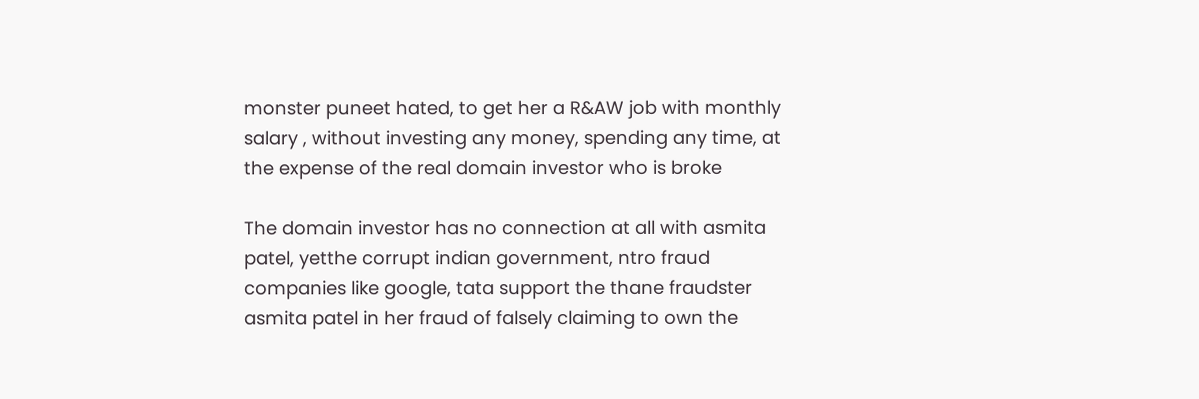monster puneet hated, to get her a R&AW job with monthly salary , without investing any money, spending any time, at the expense of the real domain investor who is broke

The domain investor has no connection at all with asmita patel, yetthe corrupt indian government, ntro fraud companies like google, tata support the thane fraudster asmita patel in her fraud of falsely claiming to own the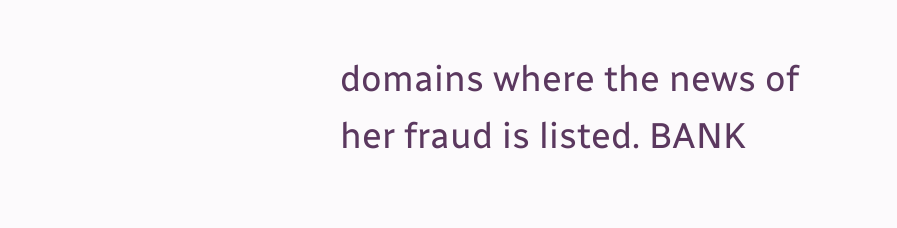domains where the news of her fraud is listed. BANK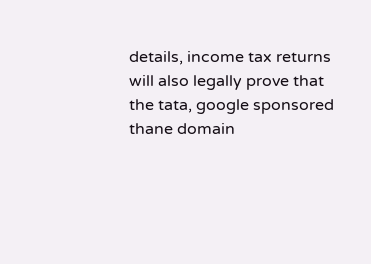details, income tax returns will also legally prove that the tata, google sponsored thane domain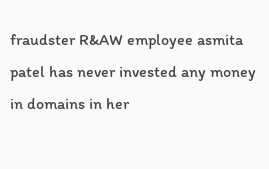fraudster R&AW employee asmita patel has never invested any money in domains in her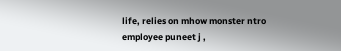life, relies on mhow monster ntro employee puneet j ,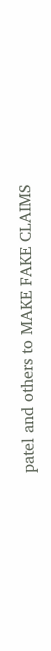patel and others to MAKE FAKE CLAIMS